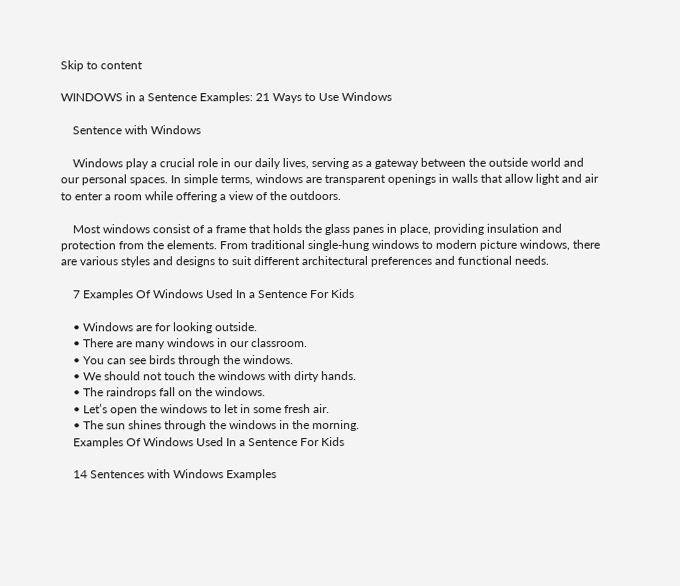Skip to content

WINDOWS in a Sentence Examples: 21 Ways to Use Windows

    Sentence with Windows

    Windows play a crucial role in our daily lives, serving as a gateway between the outside world and our personal spaces. In simple terms, windows are transparent openings in walls that allow light and air to enter a room while offering a view of the outdoors.

    Most windows consist of a frame that holds the glass panes in place, providing insulation and protection from the elements. From traditional single-hung windows to modern picture windows, there are various styles and designs to suit different architectural preferences and functional needs.

    7 Examples Of Windows Used In a Sentence For Kids

    • Windows are for looking outside.
    • There are many windows in our classroom.
    • You can see birds through the windows.
    • We should not touch the windows with dirty hands.
    • The raindrops fall on the windows.
    • Let’s open the windows to let in some fresh air.
    • The sun shines through the windows in the morning.
    Examples Of Windows Used In a Sentence For Kids

    14 Sentences with Windows Examples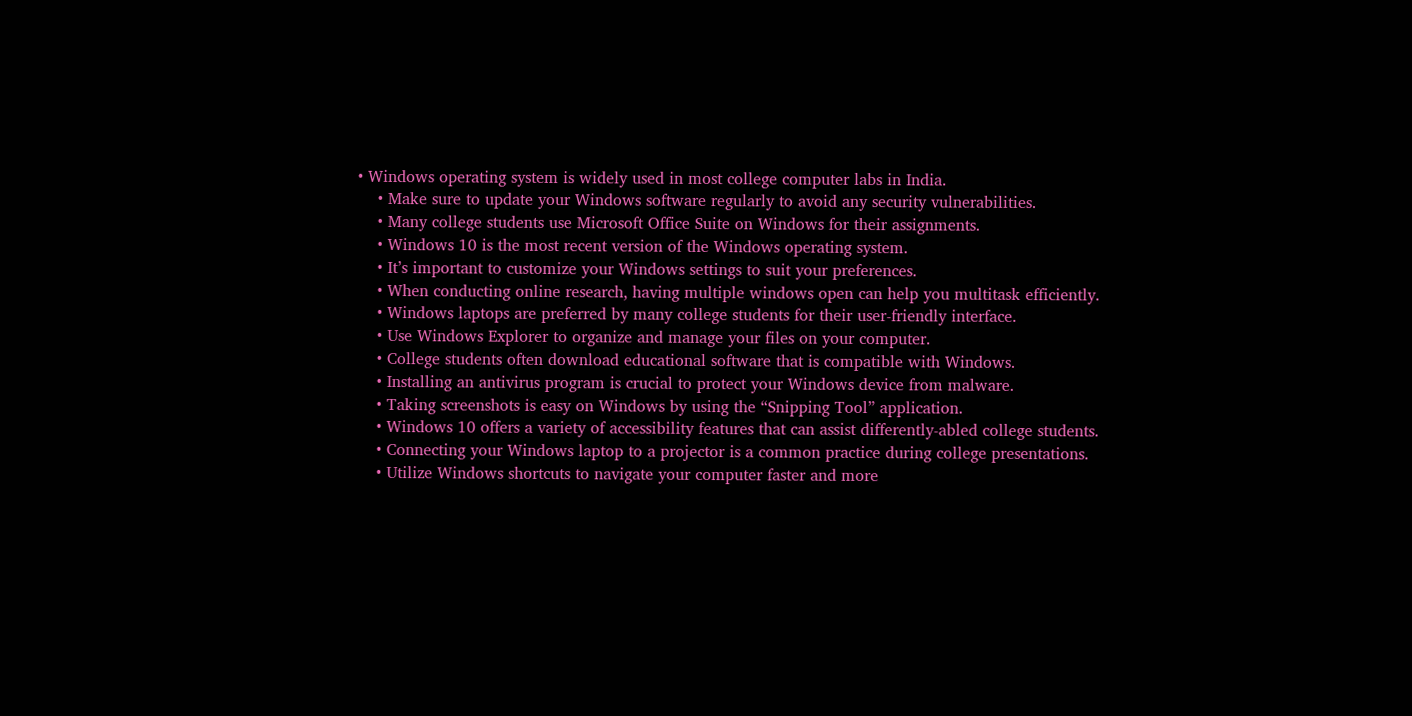• Windows operating system is widely used in most college computer labs in India.
    • Make sure to update your Windows software regularly to avoid any security vulnerabilities.
    • Many college students use Microsoft Office Suite on Windows for their assignments.
    • Windows 10 is the most recent version of the Windows operating system.
    • It’s important to customize your Windows settings to suit your preferences.
    • When conducting online research, having multiple windows open can help you multitask efficiently.
    • Windows laptops are preferred by many college students for their user-friendly interface.
    • Use Windows Explorer to organize and manage your files on your computer.
    • College students often download educational software that is compatible with Windows.
    • Installing an antivirus program is crucial to protect your Windows device from malware.
    • Taking screenshots is easy on Windows by using the “Snipping Tool” application.
    • Windows 10 offers a variety of accessibility features that can assist differently-abled college students.
    • Connecting your Windows laptop to a projector is a common practice during college presentations.
    • Utilize Windows shortcuts to navigate your computer faster and more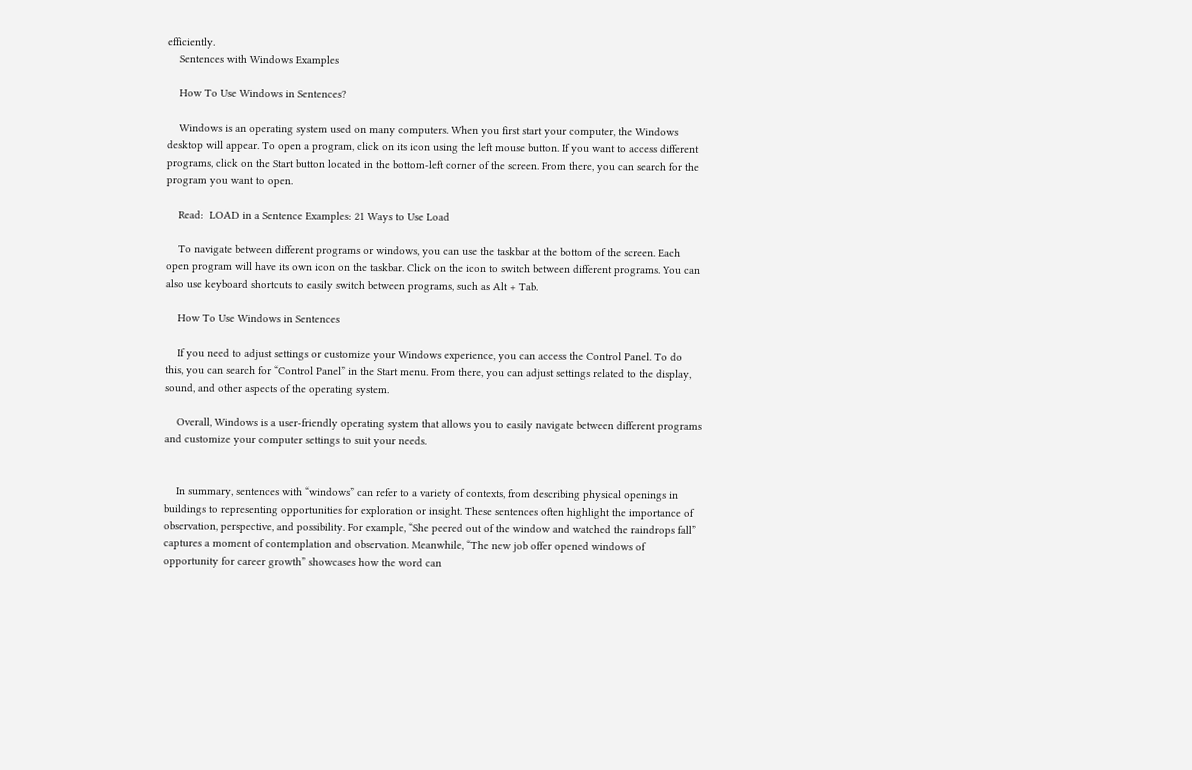efficiently.
    Sentences with Windows Examples

    How To Use Windows in Sentences?

    Windows is an operating system used on many computers. When you first start your computer, the Windows desktop will appear. To open a program, click on its icon using the left mouse button. If you want to access different programs, click on the Start button located in the bottom-left corner of the screen. From there, you can search for the program you want to open.

    Read:  LOAD in a Sentence Examples: 21 Ways to Use Load

    To navigate between different programs or windows, you can use the taskbar at the bottom of the screen. Each open program will have its own icon on the taskbar. Click on the icon to switch between different programs. You can also use keyboard shortcuts to easily switch between programs, such as Alt + Tab.

    How To Use Windows in Sentences

    If you need to adjust settings or customize your Windows experience, you can access the Control Panel. To do this, you can search for “Control Panel” in the Start menu. From there, you can adjust settings related to the display, sound, and other aspects of the operating system.

    Overall, Windows is a user-friendly operating system that allows you to easily navigate between different programs and customize your computer settings to suit your needs.


    In summary, sentences with “windows” can refer to a variety of contexts, from describing physical openings in buildings to representing opportunities for exploration or insight. These sentences often highlight the importance of observation, perspective, and possibility. For example, “She peered out of the window and watched the raindrops fall” captures a moment of contemplation and observation. Meanwhile, “The new job offer opened windows of opportunity for career growth” showcases how the word can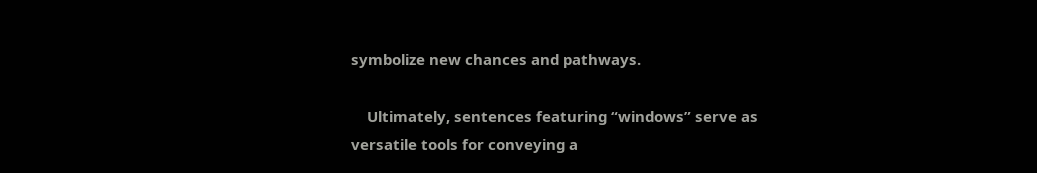symbolize new chances and pathways.

    Ultimately, sentences featuring “windows” serve as versatile tools for conveying a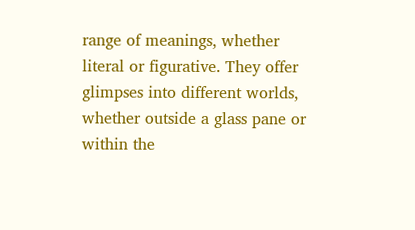range of meanings, whether literal or figurative. They offer glimpses into different worlds, whether outside a glass pane or within the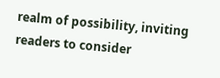realm of possibility, inviting readers to consider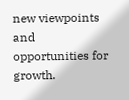new viewpoints and opportunities for growth.